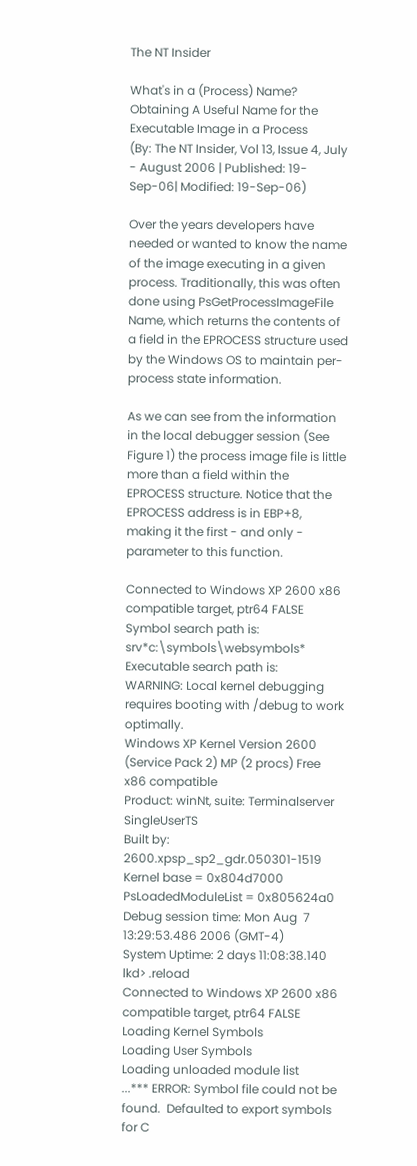The NT Insider

What's in a (Process) Name? Obtaining A Useful Name for the Executable Image in a Process
(By: The NT Insider, Vol 13, Issue 4, July - August 2006 | Published: 19-Sep-06| Modified: 19-Sep-06)

Over the years developers have needed or wanted to know the name of the image executing in a given process. Traditionally, this was often done using PsGetProcessImageFile Name, which returns the contents of a field in the EPROCESS structure used by the Windows OS to maintain per-process state information.

As we can see from the information in the local debugger session (See Figure 1) the process image file is little more than a field within the EPROCESS structure. Notice that the EPROCESS address is in EBP+8, making it the first - and only - parameter to this function.

Connected to Windows XP 2600 x86 compatible target, ptr64 FALSE
Symbol search path is: srv*c:\symbols\websymbols*
Executable search path is:
WARNING: Local kernel debugging requires booting with /debug to work optimally.
Windows XP Kernel Version 2600 (Service Pack 2) MP (2 procs) Free x86 compatible
Product: winNt, suite: Terminalserver SingleUserTS
Built by: 2600.xpsp_sp2_gdr.050301-1519
Kernel base = 0x804d7000 PsLoadedModuleList = 0x805624a0
Debug session time: Mon Aug  7 13:29:53.486 2006 (GMT-4)
System Uptime: 2 days 11:08:38.140
lkd> .reload
Connected to Windows XP 2600 x86 compatible target, ptr64 FALSE
Loading Kernel Symbols
Loading User Symbols
Loading unloaded module list
...*** ERROR: Symbol file could not be found.  Defaulted to export symbols for C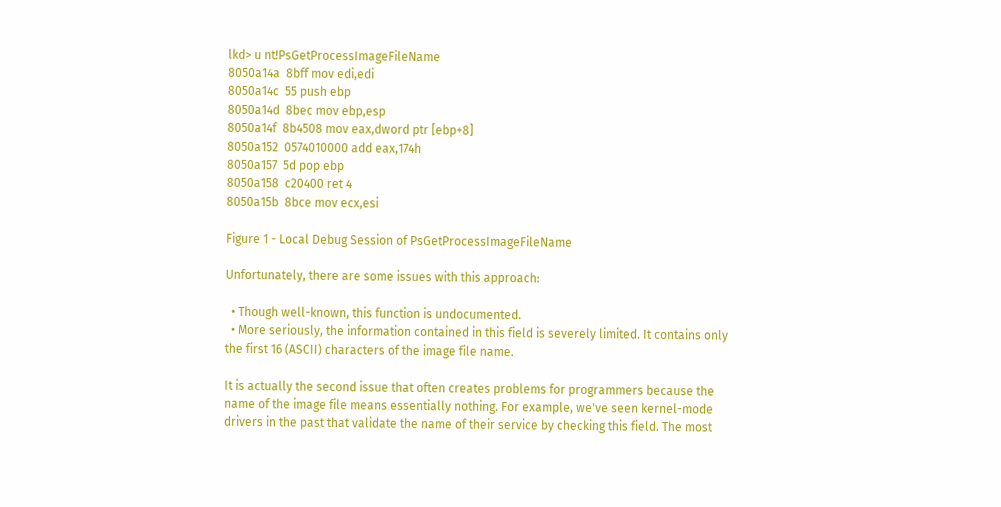lkd> u nt!PsGetProcessImageFileName
8050a14a  8bff mov edi,edi
8050a14c  55 push ebp
8050a14d  8bec mov ebp,esp
8050a14f  8b4508 mov eax,dword ptr [ebp+8]
8050a152  0574010000 add eax,174h
8050a157  5d pop ebp
8050a158  c20400 ret 4
8050a15b  8bce mov ecx,esi

Figure 1 - Local Debug Session of PsGetProcessImageFileName

Unfortunately, there are some issues with this approach:

  • Though well-known, this function is undocumented.
  • More seriously, the information contained in this field is severely limited. It contains only the first 16 (ASCII) characters of the image file name.

It is actually the second issue that often creates problems for programmers because the name of the image file means essentially nothing. For example, we've seen kernel-mode drivers in the past that validate the name of their service by checking this field. The most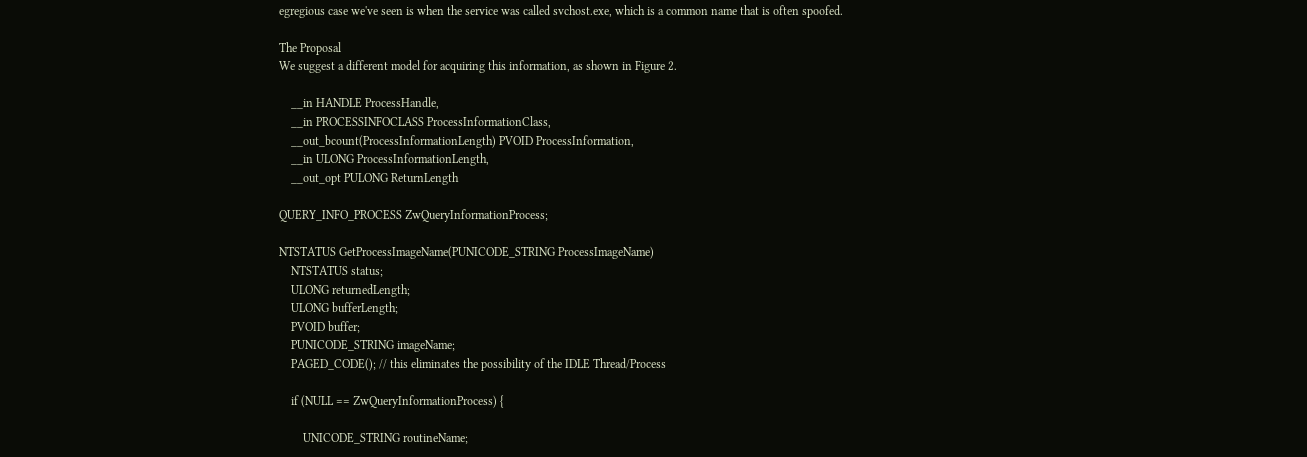egregious case we've seen is when the service was called svchost.exe, which is a common name that is often spoofed.

The Proposal
We suggest a different model for acquiring this information, as shown in Figure 2.

    __in HANDLE ProcessHandle,
    __in PROCESSINFOCLASS ProcessInformationClass,
    __out_bcount(ProcessInformationLength) PVOID ProcessInformation,
    __in ULONG ProcessInformationLength,
    __out_opt PULONG ReturnLength

QUERY_INFO_PROCESS ZwQueryInformationProcess;

NTSTATUS GetProcessImageName(PUNICODE_STRING ProcessImageName)
    NTSTATUS status;
    ULONG returnedLength;
    ULONG bufferLength;
    PVOID buffer;
    PUNICODE_STRING imageName;
    PAGED_CODE(); // this eliminates the possibility of the IDLE Thread/Process

    if (NULL == ZwQueryInformationProcess) {

        UNICODE_STRING routineName;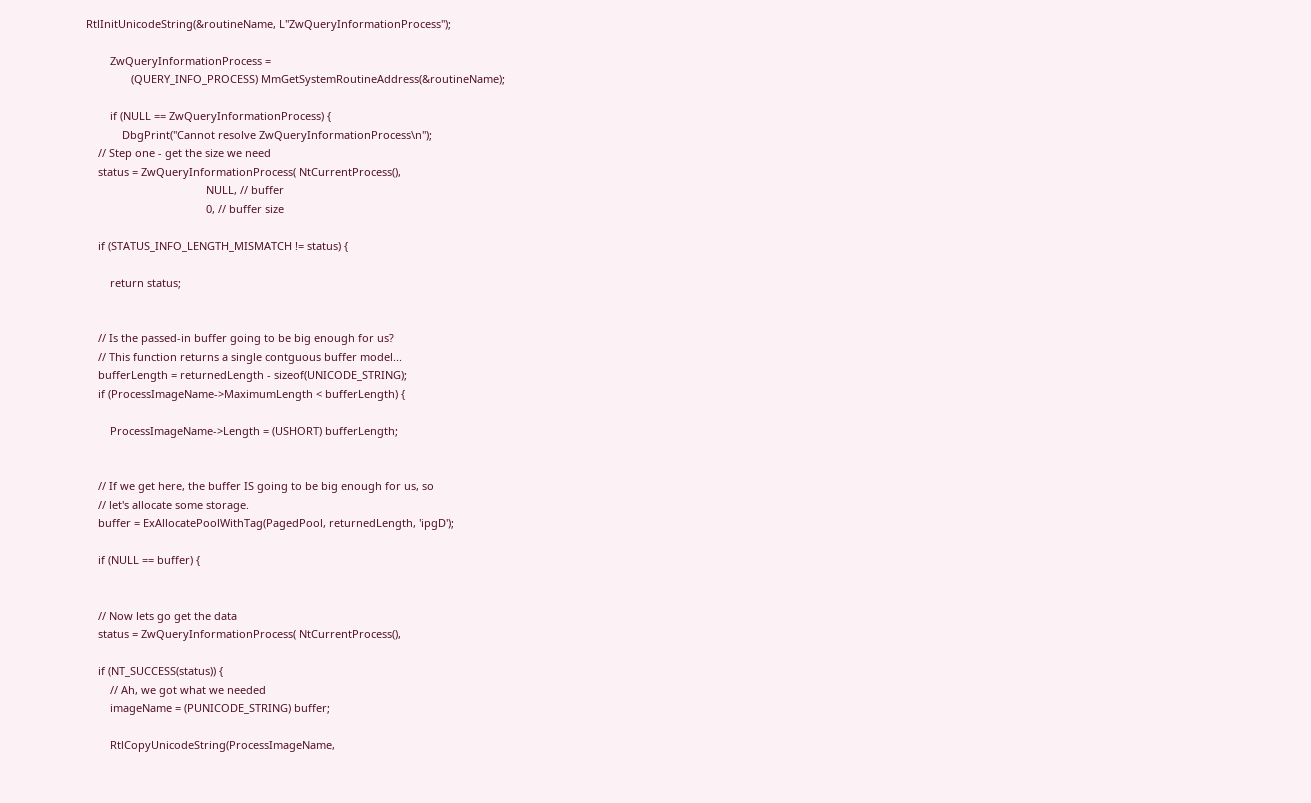RtlInitUnicodeString(&routineName, L"ZwQueryInformationProcess");

        ZwQueryInformationProcess =
               (QUERY_INFO_PROCESS) MmGetSystemRoutineAddress(&routineName);

        if (NULL == ZwQueryInformationProcess) {
            DbgPrint("Cannot resolve ZwQueryInformationProcess\n");
    // Step one - get the size we need
    status = ZwQueryInformationProcess( NtCurrentProcess(),
                                        NULL, // buffer
                                        0, // buffer size

    if (STATUS_INFO_LENGTH_MISMATCH != status) {

        return status;


    // Is the passed-in buffer going to be big enough for us?
    // This function returns a single contguous buffer model...
    bufferLength = returnedLength - sizeof(UNICODE_STRING);
    if (ProcessImageName->MaximumLength < bufferLength) {

        ProcessImageName->Length = (USHORT) bufferLength;


    // If we get here, the buffer IS going to be big enough for us, so
    // let's allocate some storage.
    buffer = ExAllocatePoolWithTag(PagedPool, returnedLength, 'ipgD');

    if (NULL == buffer) {


    // Now lets go get the data
    status = ZwQueryInformationProcess( NtCurrentProcess(),

    if (NT_SUCCESS(status)) {
        // Ah, we got what we needed
        imageName = (PUNICODE_STRING) buffer;

        RtlCopyUnicodeString(ProcessImageName,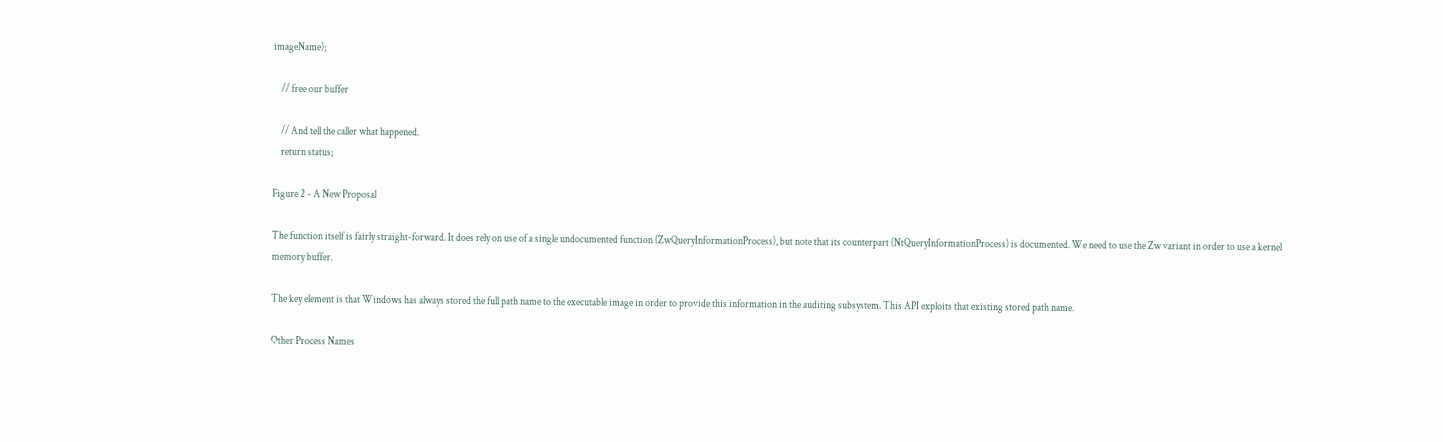imageName);

    // free our buffer

    // And tell the caller what happened.
    return status;

Figure 2 - A New Proposal

The function itself is fairly straight-forward. It does rely on use of a single undocumented function (ZwQueryInformationProcess), but note that its counterpart (NtQueryInformationProcess) is documented. We need to use the Zw variant in order to use a kernel memory buffer.

The key element is that Windows has always stored the full path name to the executable image in order to provide this information in the auditing subsystem. This API exploits that existing stored path name.

Other Process Names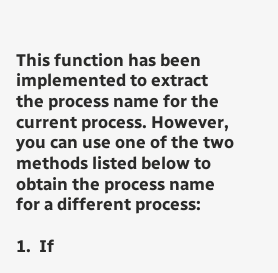This function has been implemented to extract the process name for the current process. However, you can use one of the two methods listed below to obtain the process name for a different process:

1.  If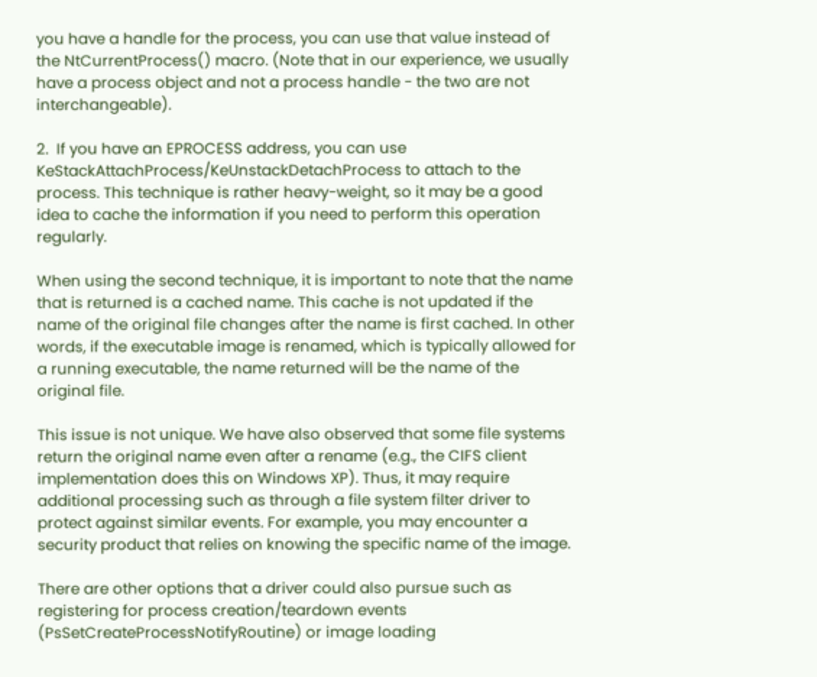you have a handle for the process, you can use that value instead of the NtCurrentProcess() macro. (Note that in our experience, we usually have a process object and not a process handle - the two are not interchangeable).

2.  If you have an EPROCESS address, you can use KeStackAttachProcess/KeUnstackDetachProcess to attach to the process. This technique is rather heavy-weight, so it may be a good idea to cache the information if you need to perform this operation regularly.

When using the second technique, it is important to note that the name that is returned is a cached name. This cache is not updated if the name of the original file changes after the name is first cached. In other words, if the executable image is renamed, which is typically allowed for a running executable, the name returned will be the name of the original file.

This issue is not unique. We have also observed that some file systems return the original name even after a rename (e.g., the CIFS client implementation does this on Windows XP). Thus, it may require additional processing such as through a file system filter driver to protect against similar events. For example, you may encounter a security product that relies on knowing the specific name of the image.

There are other options that a driver could also pursue such as registering for process creation/teardown events (PsSetCreateProcessNotifyRoutine) or image loading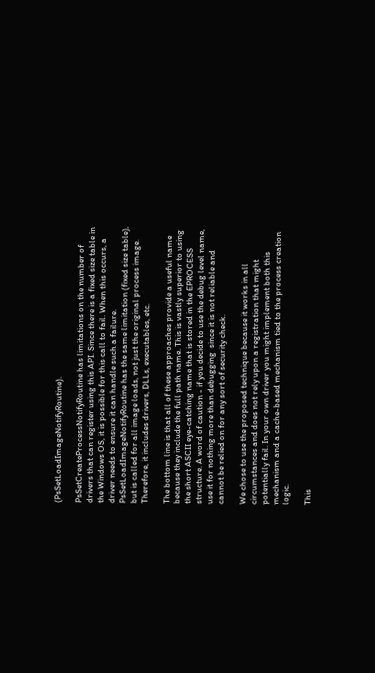(PsSetLoadImageNotifyRoutine).

PsSetCreateProcessNotifyRoutine has limitations on the number of drivers that can register using this API. Since there is a fixed size table in the Windows OS, it is possible for this call to fail. When this occurs, a driver needs to ensure it can handle such a failure. PsSetLoadImageNotifyRoutine has the same limitation (fixed size table), but is called for all image loads, not just the original process image. Therefore, it includes drivers, DLLs, executables, etc.

The bottom line is that all of these approaches provide a useful name because they include the full path name. This is vastly superior to using the short ASCII eye-catching name that is stored in the EPROCESS structure. A word of caution - if you decide to use the debug level name, use it for nothing more than debugging  since it is not reliable and cannot be relied on for any sort of security check.

We chose to use the proposed technique because it works in all circumstances and does not rely upon a registration that might potentially fail. In your own driver you might implement both this mechanism and a cache-based mechanism tied to the process creation logic.

This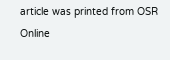article was printed from OSR Online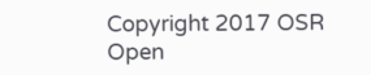Copyright 2017 OSR Open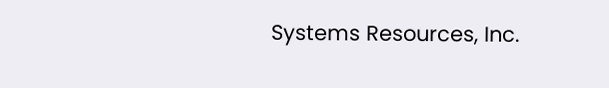Systems Resources, Inc.